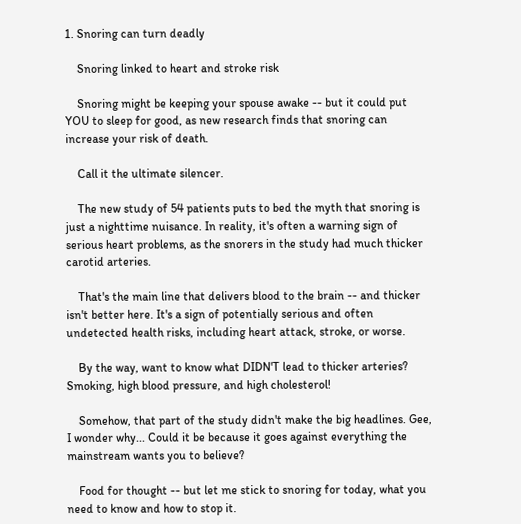1. Snoring can turn deadly

    Snoring linked to heart and stroke risk

    Snoring might be keeping your spouse awake -- but it could put YOU to sleep for good, as new research finds that snoring can increase your risk of death.

    Call it the ultimate silencer.

    The new study of 54 patients puts to bed the myth that snoring is just a nighttime nuisance. In reality, it's often a warning sign of serious heart problems, as the snorers in the study had much thicker carotid arteries.

    That's the main line that delivers blood to the brain -- and thicker isn't better here. It's a sign of potentially serious and often undetected health risks, including heart attack, stroke, or worse.

    By the way, want to know what DIDN'T lead to thicker arteries? Smoking, high blood pressure, and high cholesterol!

    Somehow, that part of the study didn't make the big headlines. Gee, I wonder why... Could it be because it goes against everything the mainstream wants you to believe?

    Food for thought -- but let me stick to snoring for today, what you need to know and how to stop it.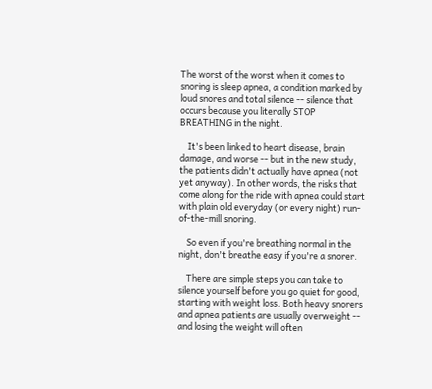The worst of the worst when it comes to snoring is sleep apnea, a condition marked by loud snores and total silence -- silence that occurs because you literally STOP BREATHING in the night.

    It's been linked to heart disease, brain damage, and worse -- but in the new study, the patients didn't actually have apnea (not yet anyway). In other words, the risks that come along for the ride with apnea could start with plain old everyday (or every night) run-of-the-mill snoring.

    So even if you're breathing normal in the night, don't breathe easy if you're a snorer.

    There are simple steps you can take to silence yourself before you go quiet for good, starting with weight loss. Both heavy snorers and apnea patients are usually overweight -- and losing the weight will often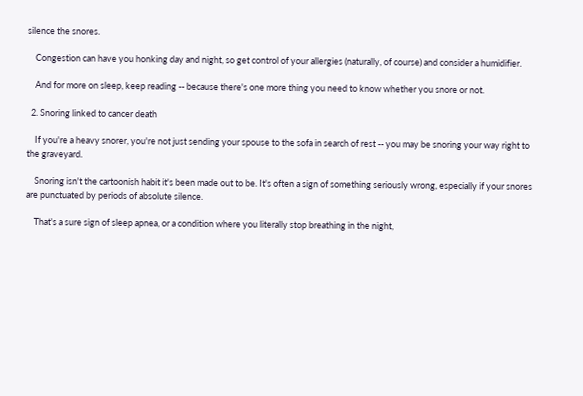silence the snores.

    Congestion can have you honking day and night, so get control of your allergies (naturally, of course) and consider a humidifier.

    And for more on sleep, keep reading -- because there's one more thing you need to know whether you snore or not.

  2. Snoring linked to cancer death

    If you're a heavy snorer, you're not just sending your spouse to the sofa in search of rest -- you may be snoring your way right to the graveyard.

    Snoring isn't the cartoonish habit it's been made out to be. It's often a sign of something seriously wrong, especially if your snores are punctuated by periods of absolute silence.

    That's a sure sign of sleep apnea, or a condition where you literally stop breathing in the night,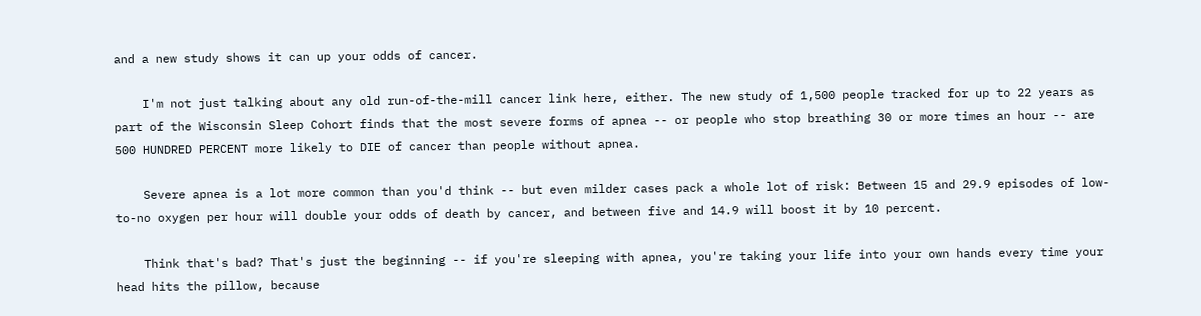and a new study shows it can up your odds of cancer.

    I'm not just talking about any old run-of-the-mill cancer link here, either. The new study of 1,500 people tracked for up to 22 years as part of the Wisconsin Sleep Cohort finds that the most severe forms of apnea -- or people who stop breathing 30 or more times an hour -- are 500 HUNDRED PERCENT more likely to DIE of cancer than people without apnea.

    Severe apnea is a lot more common than you'd think -- but even milder cases pack a whole lot of risk: Between 15 and 29.9 episodes of low-to-no oxygen per hour will double your odds of death by cancer, and between five and 14.9 will boost it by 10 percent.

    Think that's bad? That's just the beginning -- if you're sleeping with apnea, you're taking your life into your own hands every time your head hits the pillow, because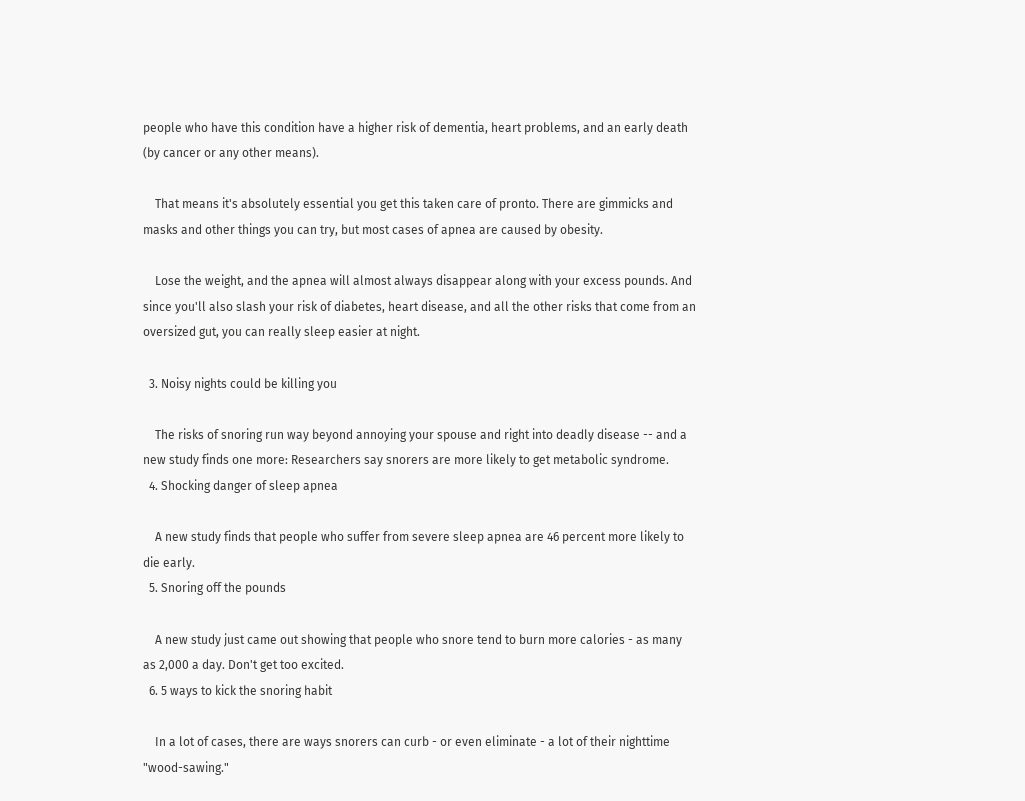people who have this condition have a higher risk of dementia, heart problems, and an early death (by cancer or any other means).

    That means it's absolutely essential you get this taken care of pronto. There are gimmicks and masks and other things you can try, but most cases of apnea are caused by obesity.

    Lose the weight, and the apnea will almost always disappear along with your excess pounds. And since you'll also slash your risk of diabetes, heart disease, and all the other risks that come from an oversized gut, you can really sleep easier at night.

  3. Noisy nights could be killing you

    The risks of snoring run way beyond annoying your spouse and right into deadly disease -- and a new study finds one more: Researchers say snorers are more likely to get metabolic syndrome.
  4. Shocking danger of sleep apnea

    A new study finds that people who suffer from severe sleep apnea are 46 percent more likely to die early.
  5. Snoring off the pounds

    A new study just came out showing that people who snore tend to burn more calories - as many as 2,000 a day. Don't get too excited.
  6. 5 ways to kick the snoring habit

    In a lot of cases, there are ways snorers can curb - or even eliminate - a lot of their nighttime "wood-sawing."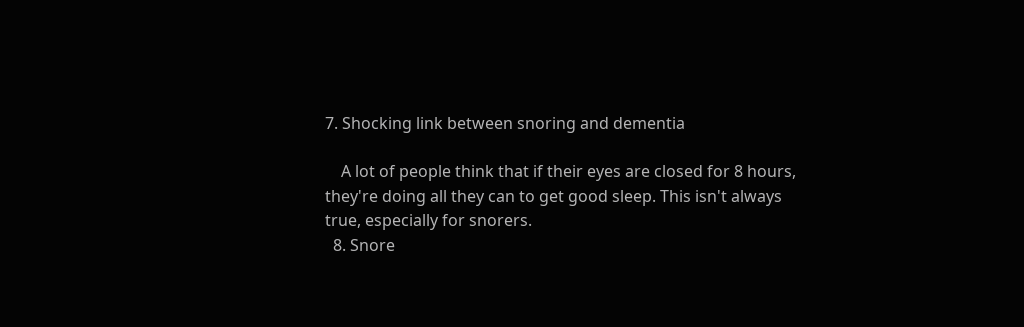7. Shocking link between snoring and dementia

    A lot of people think that if their eyes are closed for 8 hours, they're doing all they can to get good sleep. This isn't always true, especially for snorers.
  8. Snore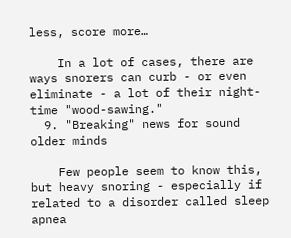less, score more…

    In a lot of cases, there are ways snorers can curb - or even eliminate - a lot of their night-time "wood-sawing."
  9. "Breaking" news for sound older minds

    Few people seem to know this, but heavy snoring - especially if related to a disorder called sleep apnea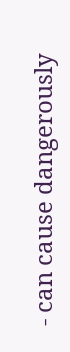- can cause dangerously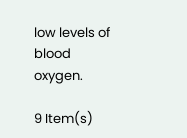low levels of blood oxygen.

9 Item(s)